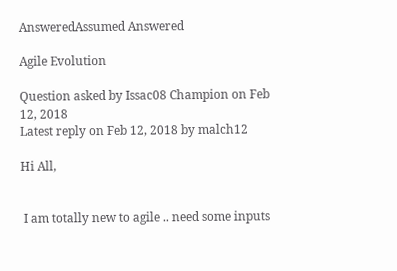AnsweredAssumed Answered

Agile Evolution

Question asked by Issac08 Champion on Feb 12, 2018
Latest reply on Feb 12, 2018 by malch12

Hi All,


 I am totally new to agile .. need some inputs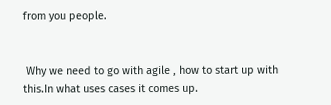from you people.


 Why we need to go with agile , how to start up with this.In what uses cases it comes up.